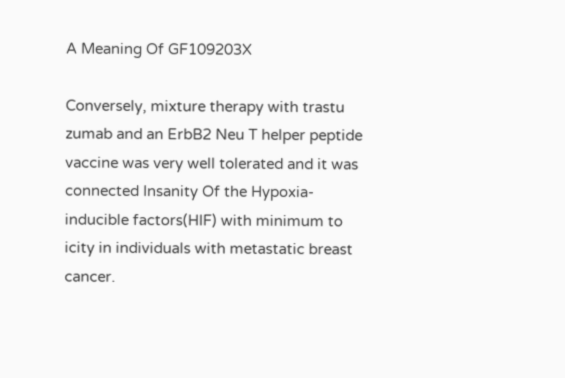A Meaning Of GF109203X

Conversely, mixture therapy with trastu zumab and an ErbB2 Neu T helper peptide vaccine was very well tolerated and it was connected Insanity Of the Hypoxia-inducible factors(HIF) with minimum to icity in individuals with metastatic breast cancer.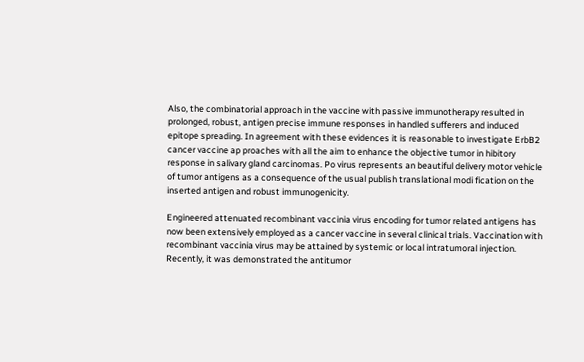Also, the combinatorial approach in the vaccine with passive immunotherapy resulted in prolonged, robust, antigen precise immune responses in handled sufferers and induced epitope spreading. In agreement with these evidences it is reasonable to investigate ErbB2 cancer vaccine ap proaches with all the aim to enhance the objective tumor in hibitory response in salivary gland carcinomas. Po virus represents an beautiful delivery motor vehicle of tumor antigens as a consequence of the usual publish translational modi fication on the inserted antigen and robust immunogenicity.

Engineered attenuated recombinant vaccinia virus encoding for tumor related antigens has now been extensively employed as a cancer vaccine in several clinical trials. Vaccination with recombinant vaccinia virus may be attained by systemic or local intratumoral injection. Recently, it was demonstrated the antitumor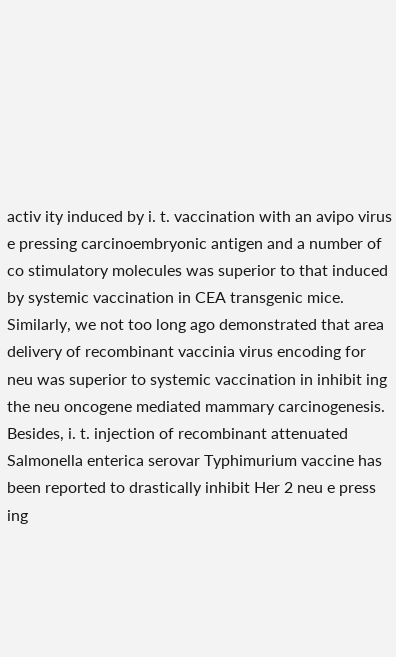activ ity induced by i. t. vaccination with an avipo virus e pressing carcinoembryonic antigen and a number of co stimulatory molecules was superior to that induced by systemic vaccination in CEA transgenic mice. Similarly, we not too long ago demonstrated that area delivery of recombinant vaccinia virus encoding for neu was superior to systemic vaccination in inhibit ing the neu oncogene mediated mammary carcinogenesis. Besides, i. t. injection of recombinant attenuated Salmonella enterica serovar Typhimurium vaccine has been reported to drastically inhibit Her 2 neu e press ing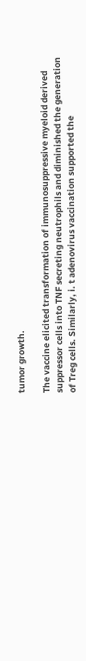tumor growth.

The vaccine elicited transformation of immunosuppressive myeloid derived suppressor cells into TNF secreting neutrophils and diminished the generation of Treg cells. Similarly, i. t adenovirus vaccination supported the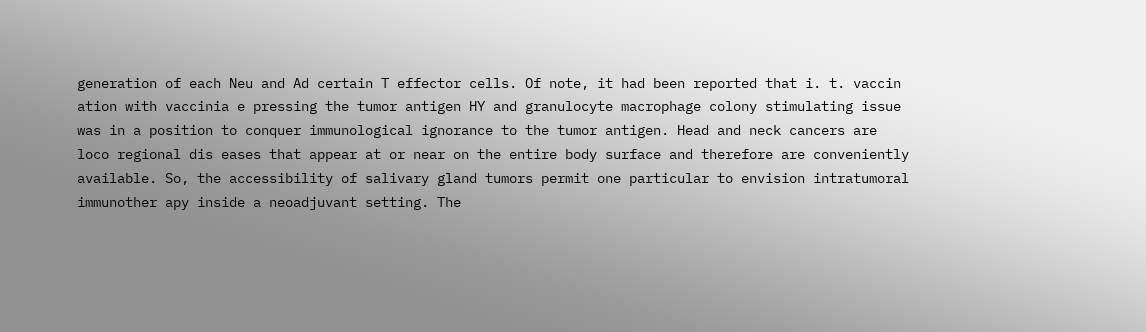generation of each Neu and Ad certain T effector cells. Of note, it had been reported that i. t. vaccin ation with vaccinia e pressing the tumor antigen HY and granulocyte macrophage colony stimulating issue was in a position to conquer immunological ignorance to the tumor antigen. Head and neck cancers are loco regional dis eases that appear at or near on the entire body surface and therefore are conveniently available. So, the accessibility of salivary gland tumors permit one particular to envision intratumoral immunother apy inside a neoadjuvant setting. The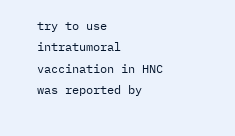try to use intratumoral vaccination in HNC was reported by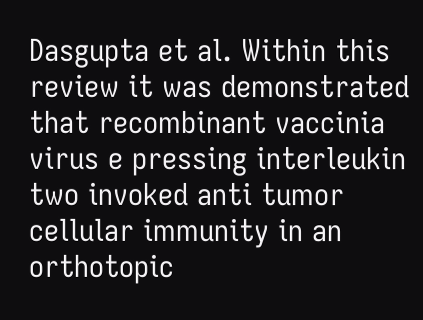Dasgupta et al. Within this review it was demonstrated that recombinant vaccinia virus e pressing interleukin two invoked anti tumor cellular immunity in an orthotopic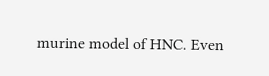murine model of HNC. Even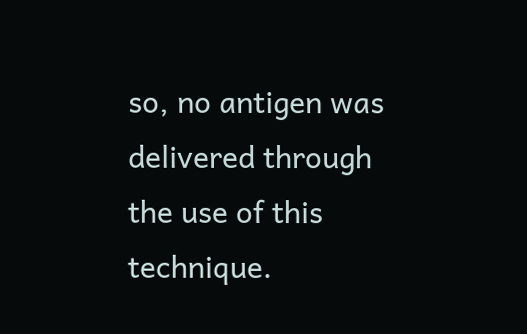so, no antigen was delivered through the use of this technique.